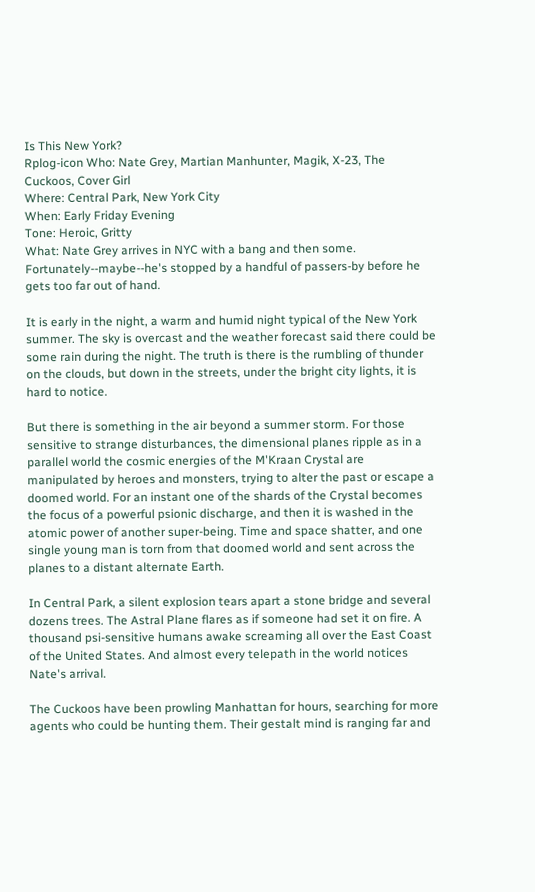Is This New York?
Rplog-icon Who: Nate Grey, Martian Manhunter, Magik, X-23, The Cuckoos, Cover Girl
Where: Central Park, New York City
When: Early Friday Evening
Tone: Heroic, Gritty
What: Nate Grey arrives in NYC with a bang and then some. Fortunately--maybe--he's stopped by a handful of passers-by before he gets too far out of hand.

It is early in the night, a warm and humid night typical of the New York summer. The sky is overcast and the weather forecast said there could be some rain during the night. The truth is there is the rumbling of thunder on the clouds, but down in the streets, under the bright city lights, it is hard to notice.

But there is something in the air beyond a summer storm. For those sensitive to strange disturbances, the dimensional planes ripple as in a parallel world the cosmic energies of the M'Kraan Crystal are manipulated by heroes and monsters, trying to alter the past or escape a doomed world. For an instant one of the shards of the Crystal becomes the focus of a powerful psionic discharge, and then it is washed in the atomic power of another super-being. Time and space shatter, and one single young man is torn from that doomed world and sent across the planes to a distant alternate Earth.

In Central Park, a silent explosion tears apart a stone bridge and several dozens trees. The Astral Plane flares as if someone had set it on fire. A thousand psi-sensitive humans awake screaming all over the East Coast of the United States. And almost every telepath in the world notices Nate's arrival.

The Cuckoos have been prowling Manhattan for hours, searching for more agents who could be hunting them. Their gestalt mind is ranging far and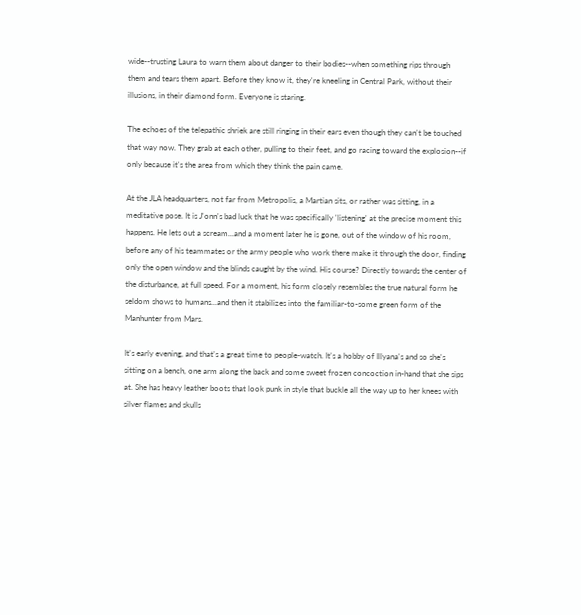wide--trusting Laura to warn them about danger to their bodies--when something rips through them and tears them apart. Before they know it, they're kneeling in Central Park, without their illusions, in their diamond form. Everyone is staring.

The echoes of the telepathic shriek are still ringing in their ears even though they can't be touched that way now. They grab at each other, pulling to their feet, and go racing toward the explosion--if only because it's the area from which they think the pain came.

At the JLA headquarters, not far from Metropolis, a Martian sits, or rather was sitting, in a meditative pose. It is J'onn's bad luck that he was specifically 'listening' at the precise moment this happens. He lets out a scream...and a moment later he is gone, out of the window of his room, before any of his teammates or the army people who work there make it through the door, finding only the open window and the blinds caught by the wind. His course? Directly towards the center of the disturbance, at full speed. For a moment, his form closely resembles the true natural form he seldom shows to humans...and then it stabilizes into the familiar-to-some green form of the Manhunter from Mars.

It's early evening, and that's a great time to people-watch. It's a hobby of Illyana's and so she's sitting on a bench, one arm along the back and some sweet frozen concoction in-hand that she sips at. She has heavy leather boots that look punk in style that buckle all the way up to her knees with silver flames and skulls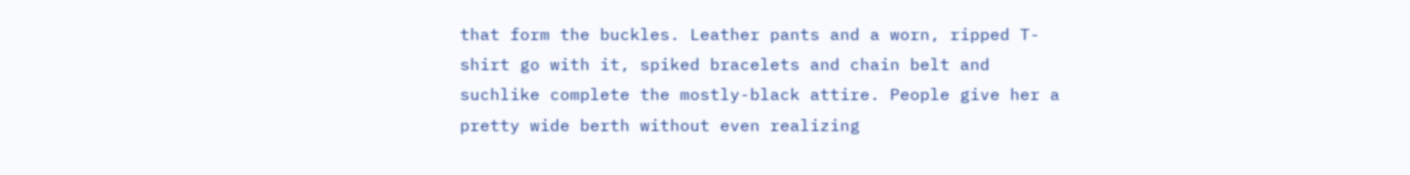that form the buckles. Leather pants and a worn, ripped T-shirt go with it, spiked bracelets and chain belt and suchlike complete the mostly-black attire. People give her a pretty wide berth without even realizing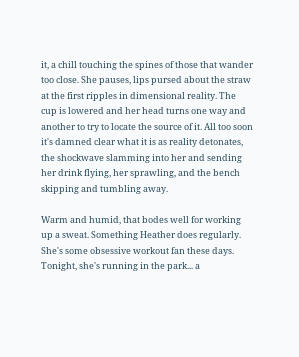it, a chill touching the spines of those that wander too close. She pauses, lips pursed about the straw at the first ripples in dimensional reality. The cup is lowered and her head turns one way and another to try to locate the source of it. All too soon it's damned clear what it is as reality detonates, the shockwave slamming into her and sending her drink flying, her sprawling, and the bench skipping and tumbling away.

Warm and humid, that bodes well for working up a sweat. Something Heather does regularly. She's some obsessive workout fan these days. Tonight, she's running in the park... a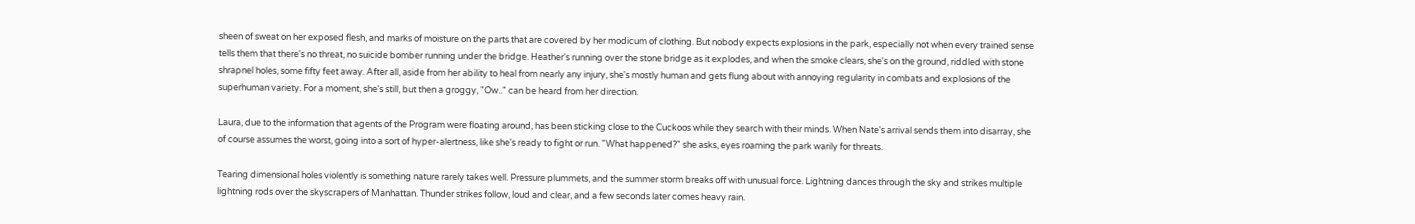sheen of sweat on her exposed flesh, and marks of moisture on the parts that are covered by her modicum of clothing. But nobody expects explosions in the park, especially not when every trained sense tells them that there's no threat, no suicide bomber running under the bridge. Heather's running over the stone bridge as it explodes, and when the smoke clears, she's on the ground, riddled with stone shrapnel holes, some fifty feet away. After all, aside from her ability to heal from nearly any injury, she's mostly human and gets flung about with annoying regularity in combats and explosions of the superhuman variety. For a moment, she's still, but then a groggy, "Ow.." can be heard from her direction.

Laura, due to the information that agents of the Program were floating around, has been sticking close to the Cuckoos while they search with their minds. When Nate's arrival sends them into disarray, she of course assumes the worst, going into a sort of hyper-alertness, like she's ready to fight or run. "What happened?" she asks, eyes roaming the park warily for threats.

Tearing dimensional holes violently is something nature rarely takes well. Pressure plummets, and the summer storm breaks off with unusual force. Lightning dances through the sky and strikes multiple lightning rods over the skyscrapers of Manhattan. Thunder strikes follow, loud and clear, and a few seconds later comes heavy rain.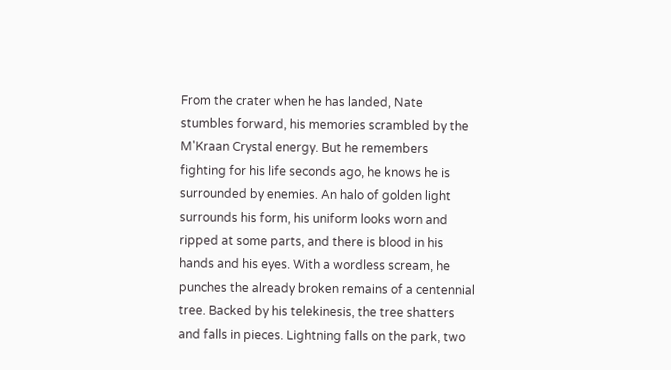From the crater when he has landed, Nate stumbles forward, his memories scrambled by the M'Kraan Crystal energy. But he remembers fighting for his life seconds ago, he knows he is surrounded by enemies. An halo of golden light surrounds his form, his uniform looks worn and ripped at some parts, and there is blood in his hands and his eyes. With a wordless scream, he punches the already broken remains of a centennial tree. Backed by his telekinesis, the tree shatters and falls in pieces. Lightning falls on the park, two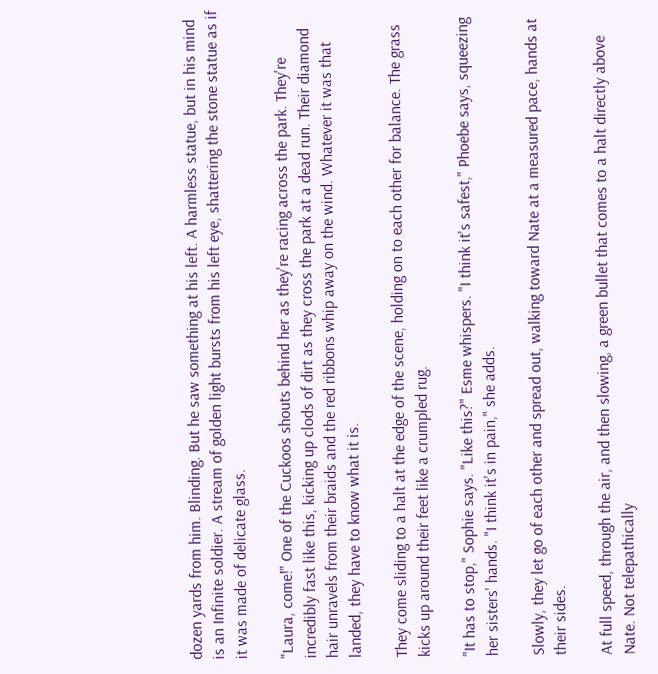dozen yards from him. Blinding. But he saw something at his left. A harmless statue, but in his mind is an Infinite soldier. A stream of golden light bursts from his left eye, shattering the stone statue as if it was made of delicate glass.

"Laura, come!" One of the Cuckoos shouts behind her as they're racing across the park. They're incredibly fast like this, kicking up clods of dirt as they cross the park at a dead run. Their diamond hair unravels from their braids and the red ribbons whip away on the wind. Whatever it was that landed, they have to know what it is.

They come sliding to a halt at the edge of the scene, holding on to each other for balance. The grass kicks up around their feet like a crumpled rug.

"It has to stop," Sophie says. "Like this?" Esme whispers. "I think it's safest," Phoebe says, squeezing her sisters' hands. "I think it's in pain," she adds.

Slowly, they let go of each other and spread out, walking toward Nate at a measured pace, hands at their sides.

At full speed, through the air, and then slowing, a green bullet that comes to a halt directly above Nate. Not telepathically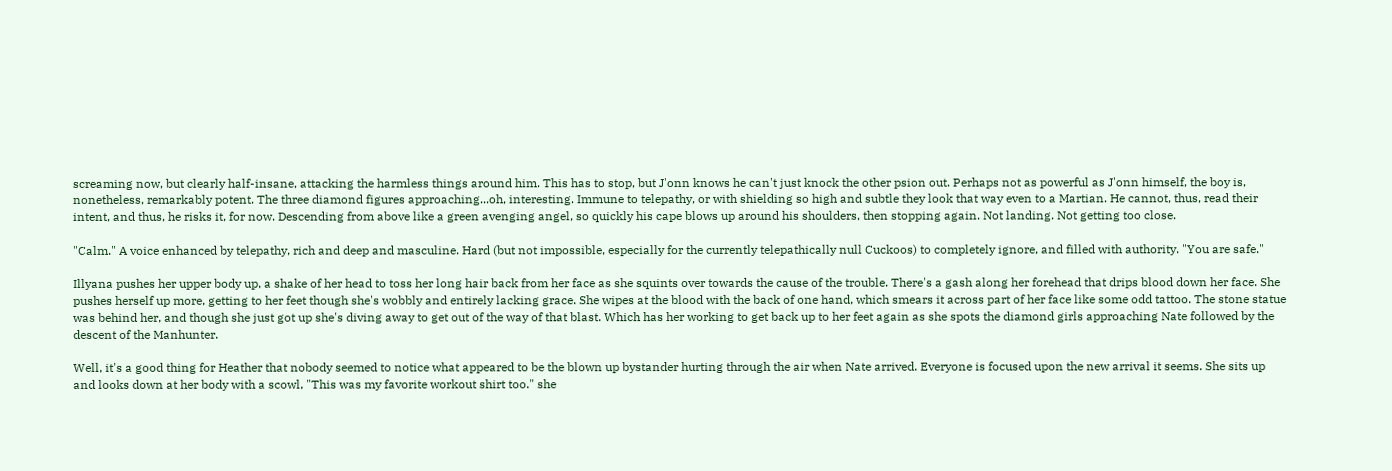screaming now, but clearly half-insane, attacking the harmless things around him. This has to stop, but J'onn knows he can't just knock the other psion out. Perhaps not as powerful as J'onn himself, the boy is, nonetheless, remarkably potent. The three diamond figures approaching...oh, interesting. Immune to telepathy, or with shielding so high and subtle they look that way even to a Martian. He cannot, thus, read their intent, and thus, he risks it, for now. Descending from above like a green avenging angel, so quickly his cape blows up around his shoulders, then stopping again. Not landing. Not getting too close.

"Calm." A voice enhanced by telepathy, rich and deep and masculine. Hard (but not impossible, especially for the currently telepathically null Cuckoos) to completely ignore, and filled with authority. "You are safe."

Illyana pushes her upper body up, a shake of her head to toss her long hair back from her face as she squints over towards the cause of the trouble. There's a gash along her forehead that drips blood down her face. She pushes herself up more, getting to her feet though she's wobbly and entirely lacking grace. She wipes at the blood with the back of one hand, which smears it across part of her face like some odd tattoo. The stone statue was behind her, and though she just got up she's diving away to get out of the way of that blast. Which has her working to get back up to her feet again as she spots the diamond girls approaching Nate followed by the descent of the Manhunter.

Well, it's a good thing for Heather that nobody seemed to notice what appeared to be the blown up bystander hurting through the air when Nate arrived. Everyone is focused upon the new arrival it seems. She sits up and looks down at her body with a scowl, "This was my favorite workout shirt too." she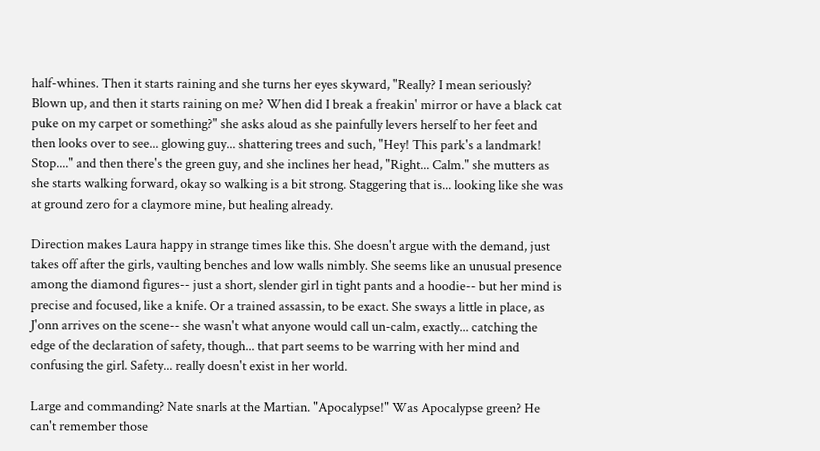half-whines. Then it starts raining and she turns her eyes skyward, "Really? I mean seriously? Blown up, and then it starts raining on me? When did I break a freakin' mirror or have a black cat puke on my carpet or something?" she asks aloud as she painfully levers herself to her feet and then looks over to see... glowing guy... shattering trees and such, "Hey! This park's a landmark! Stop...." and then there's the green guy, and she inclines her head, "Right... Calm." she mutters as she starts walking forward, okay so walking is a bit strong. Staggering that is... looking like she was at ground zero for a claymore mine, but healing already.

Direction makes Laura happy in strange times like this. She doesn't argue with the demand, just takes off after the girls, vaulting benches and low walls nimbly. She seems like an unusual presence among the diamond figures-- just a short, slender girl in tight pants and a hoodie-- but her mind is precise and focused, like a knife. Or a trained assassin, to be exact. She sways a little in place, as J'onn arrives on the scene-- she wasn't what anyone would call un-calm, exactly... catching the edge of the declaration of safety, though... that part seems to be warring with her mind and confusing the girl. Safety... really doesn't exist in her world.

Large and commanding? Nate snarls at the Martian. "Apocalypse!" Was Apocalypse green? He can't remember those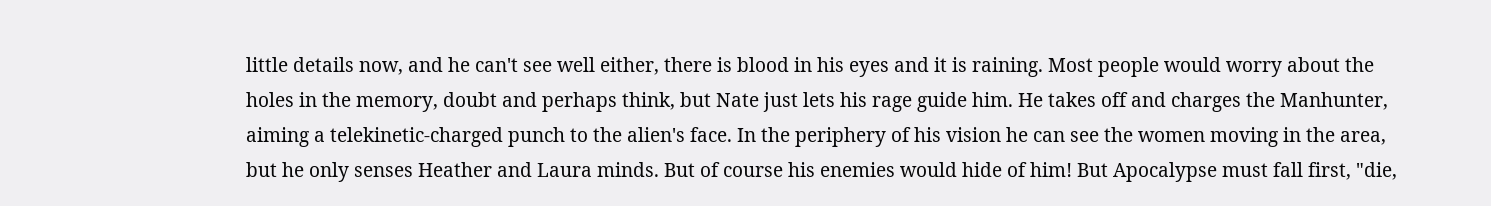little details now, and he can't see well either, there is blood in his eyes and it is raining. Most people would worry about the holes in the memory, doubt and perhaps think, but Nate just lets his rage guide him. He takes off and charges the Manhunter, aiming a telekinetic-charged punch to the alien's face. In the periphery of his vision he can see the women moving in the area, but he only senses Heather and Laura minds. But of course his enemies would hide of him! But Apocalypse must fall first, "die,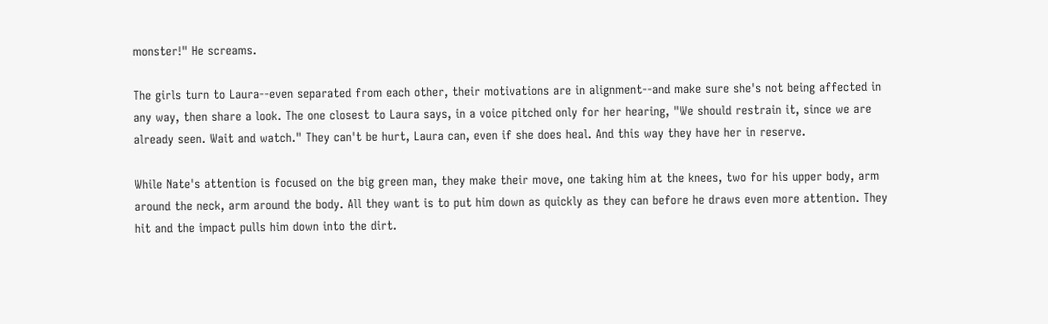monster!" He screams.

The girls turn to Laura--even separated from each other, their motivations are in alignment--and make sure she's not being affected in any way, then share a look. The one closest to Laura says, in a voice pitched only for her hearing, "We should restrain it, since we are already seen. Wait and watch." They can't be hurt, Laura can, even if she does heal. And this way they have her in reserve.

While Nate's attention is focused on the big green man, they make their move, one taking him at the knees, two for his upper body, arm around the neck, arm around the body. All they want is to put him down as quickly as they can before he draws even more attention. They hit and the impact pulls him down into the dirt.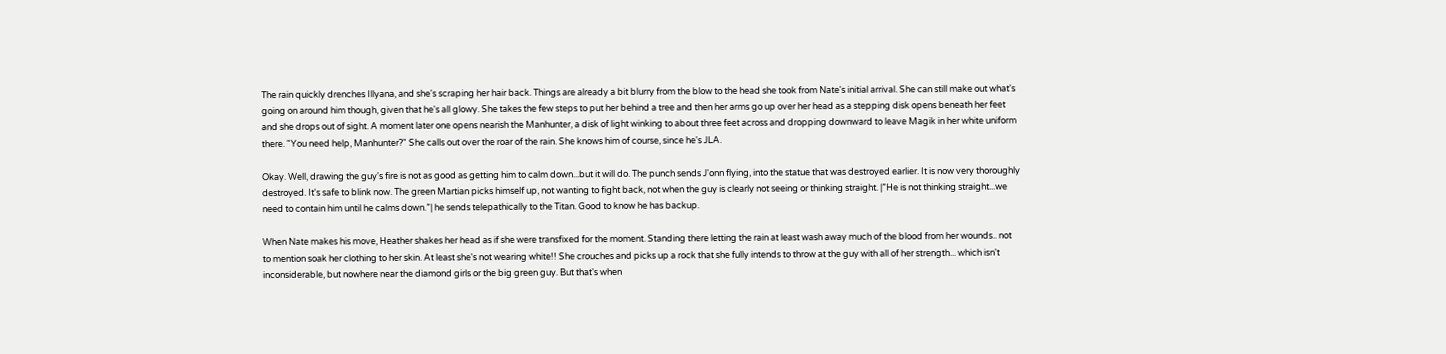The rain quickly drenches Illyana, and she's scraping her hair back. Things are already a bit blurry from the blow to the head she took from Nate's initial arrival. She can still make out what's going on around him though, given that he's all glowy. She takes the few steps to put her behind a tree and then her arms go up over her head as a stepping disk opens beneath her feet and she drops out of sight. A moment later one opens nearish the Manhunter, a disk of light winking to about three feet across and dropping downward to leave Magik in her white uniform there. "You need help, Manhunter?" She calls out over the roar of the rain. She knows him of course, since he's JLA.

Okay. Well, drawing the guy's fire is not as good as getting him to calm down...but it will do. The punch sends J'onn flying, into the statue that was destroyed earlier. It is now very thoroughly destroyed. It's safe to blink now. The green Martian picks himself up, not wanting to fight back, not when the guy is clearly not seeing or thinking straight. |”He is not thinking straight...we need to contain him until he calms down.”| he sends telepathically to the Titan. Good to know he has backup.

When Nate makes his move, Heather shakes her head as if she were transfixed for the moment. Standing there letting the rain at least wash away much of the blood from her wounds.. not to mention soak her clothing to her skin. At least she's not wearing white!! She crouches and picks up a rock that she fully intends to throw at the guy with all of her strength... which isn't inconsiderable, but nowhere near the diamond girls or the big green guy. But that's when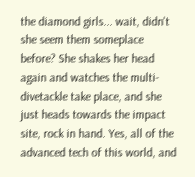the diamond girls... wait, didn't she seem them someplace before? She shakes her head again and watches the multi-divetackle take place, and she just heads towards the impact site, rock in hand. Yes, all of the advanced tech of this world, and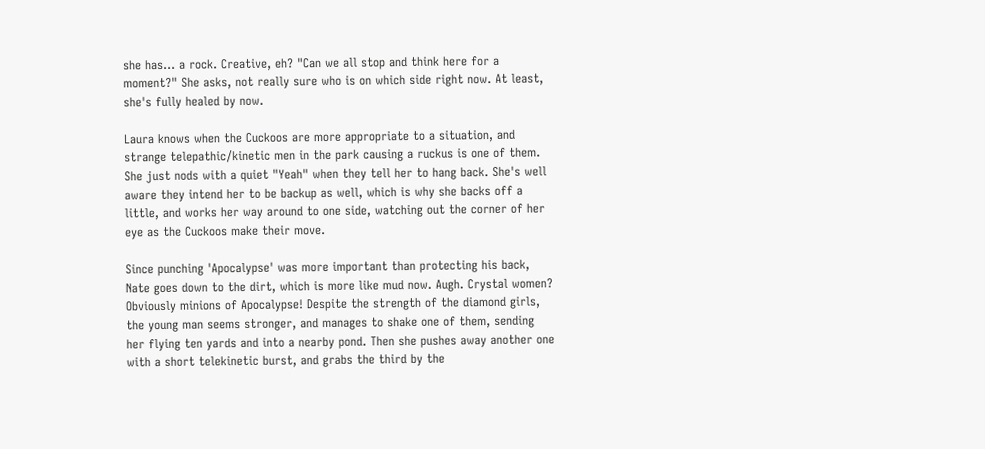she has... a rock. Creative, eh? "Can we all stop and think here for a moment?" She asks, not really sure who is on which side right now. At least, she's fully healed by now.

Laura knows when the Cuckoos are more appropriate to a situation, and strange telepathic/kinetic men in the park causing a ruckus is one of them. She just nods with a quiet "Yeah" when they tell her to hang back. She's well aware they intend her to be backup as well, which is why she backs off a little, and works her way around to one side, watching out the corner of her eye as the Cuckoos make their move.

Since punching 'Apocalypse' was more important than protecting his back, Nate goes down to the dirt, which is more like mud now. Augh. Crystal women? Obviously minions of Apocalypse! Despite the strength of the diamond girls, the young man seems stronger, and manages to shake one of them, sending her flying ten yards and into a nearby pond. Then she pushes away another one with a short telekinetic burst, and grabs the third by the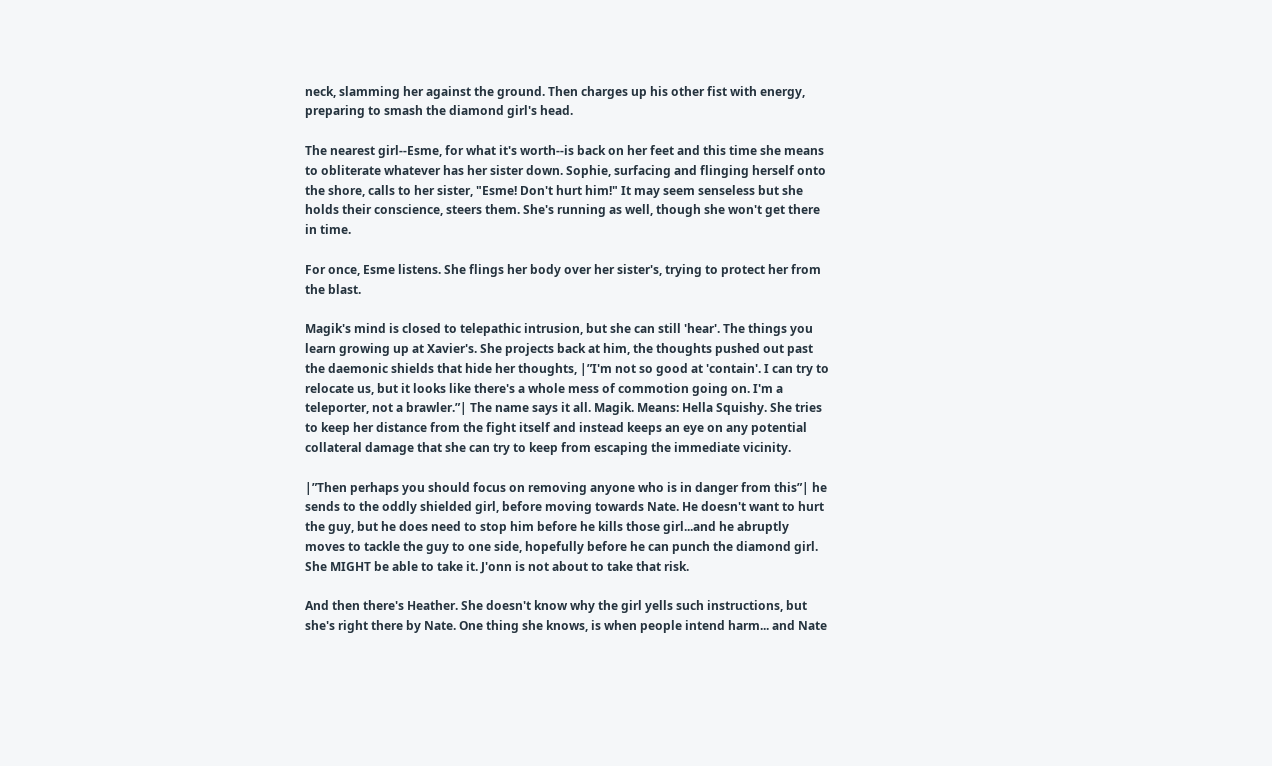neck, slamming her against the ground. Then charges up his other fist with energy, preparing to smash the diamond girl's head.

The nearest girl--Esme, for what it's worth--is back on her feet and this time she means to obliterate whatever has her sister down. Sophie, surfacing and flinging herself onto the shore, calls to her sister, "Esme! Don't hurt him!" It may seem senseless but she holds their conscience, steers them. She's running as well, though she won't get there in time.

For once, Esme listens. She flings her body over her sister's, trying to protect her from the blast.

Magik's mind is closed to telepathic intrusion, but she can still 'hear'. The things you learn growing up at Xavier's. She projects back at him, the thoughts pushed out past the daemonic shields that hide her thoughts, |”I'm not so good at 'contain'. I can try to relocate us, but it looks like there's a whole mess of commotion going on. I'm a teleporter, not a brawler.”| The name says it all. Magik. Means: Hella Squishy. She tries to keep her distance from the fight itself and instead keeps an eye on any potential collateral damage that she can try to keep from escaping the immediate vicinity.

|”Then perhaps you should focus on removing anyone who is in danger from this”| he sends to the oddly shielded girl, before moving towards Nate. He doesn't want to hurt the guy, but he does need to stop him before he kills those girl...and he abruptly moves to tackle the guy to one side, hopefully before he can punch the diamond girl. She MIGHT be able to take it. J'onn is not about to take that risk.

And then there's Heather. She doesn't know why the girl yells such instructions, but she's right there by Nate. One thing she knows, is when people intend harm... and Nate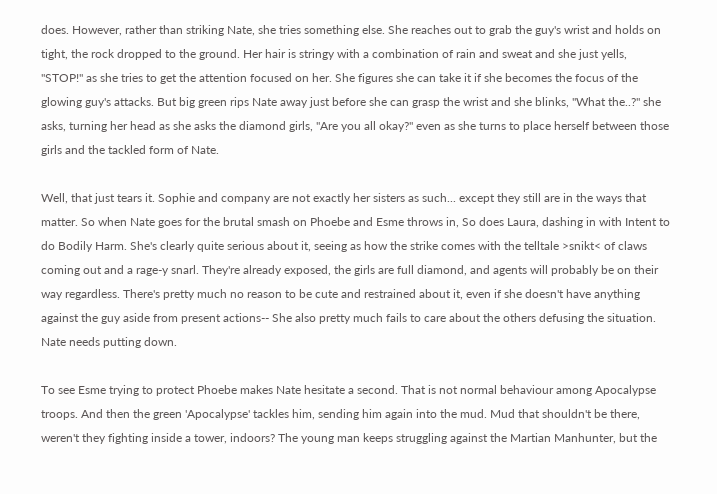does. However, rather than striking Nate, she tries something else. She reaches out to grab the guy's wrist and holds on tight, the rock dropped to the ground. Her hair is stringy with a combination of rain and sweat and she just yells, "STOP!" as she tries to get the attention focused on her. She figures she can take it if she becomes the focus of the glowing guy's attacks. But big green rips Nate away just before she can grasp the wrist and she blinks, "What the..?" she asks, turning her head as she asks the diamond girls, "Are you all okay?" even as she turns to place herself between those girls and the tackled form of Nate.

Well, that just tears it. Sophie and company are not exactly her sisters as such... except they still are in the ways that matter. So when Nate goes for the brutal smash on Phoebe and Esme throws in, So does Laura, dashing in with Intent to do Bodily Harm. She's clearly quite serious about it, seeing as how the strike comes with the telltale >snikt< of claws coming out and a rage-y snarl. They're already exposed, the girls are full diamond, and agents will probably be on their way regardless. There's pretty much no reason to be cute and restrained about it, even if she doesn't have anything against the guy aside from present actions-- She also pretty much fails to care about the others defusing the situation. Nate needs putting down.

To see Esme trying to protect Phoebe makes Nate hesitate a second. That is not normal behaviour among Apocalypse troops. And then the green 'Apocalypse' tackles him, sending him again into the mud. Mud that shouldn't be there, weren't they fighting inside a tower, indoors? The young man keeps struggling against the Martian Manhunter, but the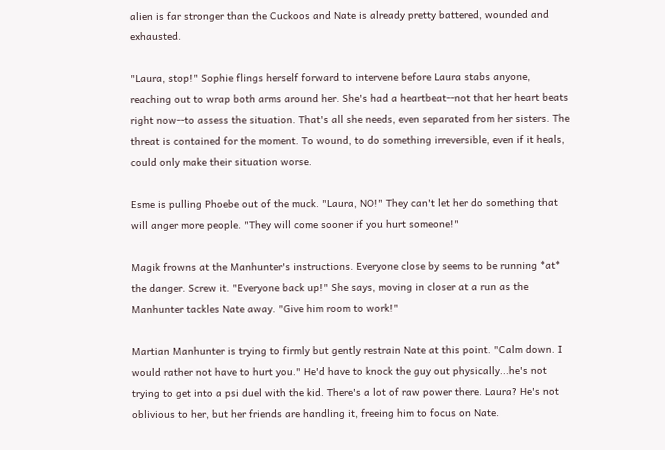alien is far stronger than the Cuckoos and Nate is already pretty battered, wounded and exhausted.

"Laura, stop!" Sophie flings herself forward to intervene before Laura stabs anyone, reaching out to wrap both arms around her. She's had a heartbeat--not that her heart beats right now--to assess the situation. That's all she needs, even separated from her sisters. The threat is contained for the moment. To wound, to do something irreversible, even if it heals, could only make their situation worse.

Esme is pulling Phoebe out of the muck. "Laura, NO!" They can't let her do something that will anger more people. "They will come sooner if you hurt someone!"

Magik frowns at the Manhunter's instructions. Everyone close by seems to be running *at* the danger. Screw it. "Everyone back up!" She says, moving in closer at a run as the Manhunter tackles Nate away. "Give him room to work!"

Martian Manhunter is trying to firmly but gently restrain Nate at this point. "Calm down. I would rather not have to hurt you." He'd have to knock the guy out physically...he's not trying to get into a psi duel with the kid. There's a lot of raw power there. Laura? He's not oblivious to her, but her friends are handling it, freeing him to focus on Nate.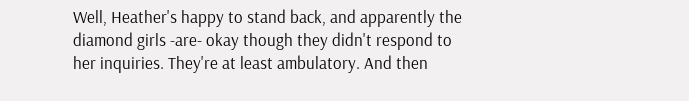Well, Heather's happy to stand back, and apparently the diamond girls -are- okay though they didn't respond to her inquiries. They're at least ambulatory. And then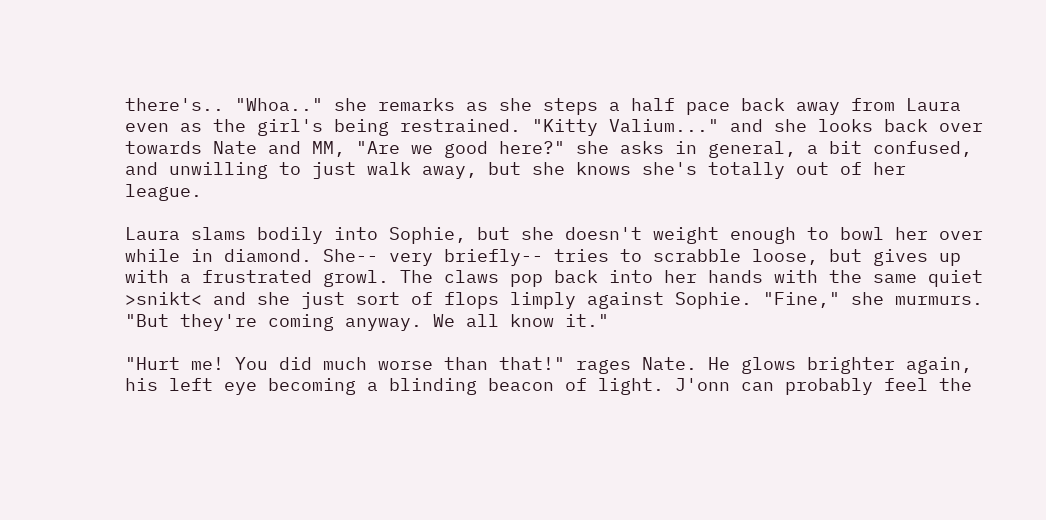there's.. "Whoa.." she remarks as she steps a half pace back away from Laura even as the girl's being restrained. "Kitty Valium..." and she looks back over towards Nate and MM, "Are we good here?" she asks in general, a bit confused, and unwilling to just walk away, but she knows she's totally out of her league.

Laura slams bodily into Sophie, but she doesn't weight enough to bowl her over while in diamond. She-- very briefly-- tries to scrabble loose, but gives up with a frustrated growl. The claws pop back into her hands with the same quiet >snikt< and she just sort of flops limply against Sophie. "Fine," she murmurs. "But they're coming anyway. We all know it."

"Hurt me! You did much worse than that!" rages Nate. He glows brighter again, his left eye becoming a blinding beacon of light. J'onn can probably feel the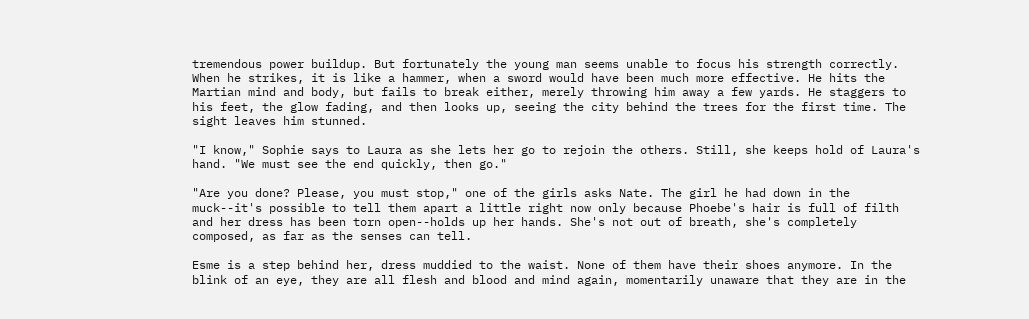tremendous power buildup. But fortunately the young man seems unable to focus his strength correctly. When he strikes, it is like a hammer, when a sword would have been much more effective. He hits the Martian mind and body, but fails to break either, merely throwing him away a few yards. He staggers to his feet, the glow fading, and then looks up, seeing the city behind the trees for the first time. The sight leaves him stunned.

"I know," Sophie says to Laura as she lets her go to rejoin the others. Still, she keeps hold of Laura's hand. "We must see the end quickly, then go."

"Are you done? Please, you must stop," one of the girls asks Nate. The girl he had down in the muck--it's possible to tell them apart a little right now only because Phoebe's hair is full of filth and her dress has been torn open--holds up her hands. She's not out of breath, she's completely composed, as far as the senses can tell.

Esme is a step behind her, dress muddied to the waist. None of them have their shoes anymore. In the blink of an eye, they are all flesh and blood and mind again, momentarily unaware that they are in the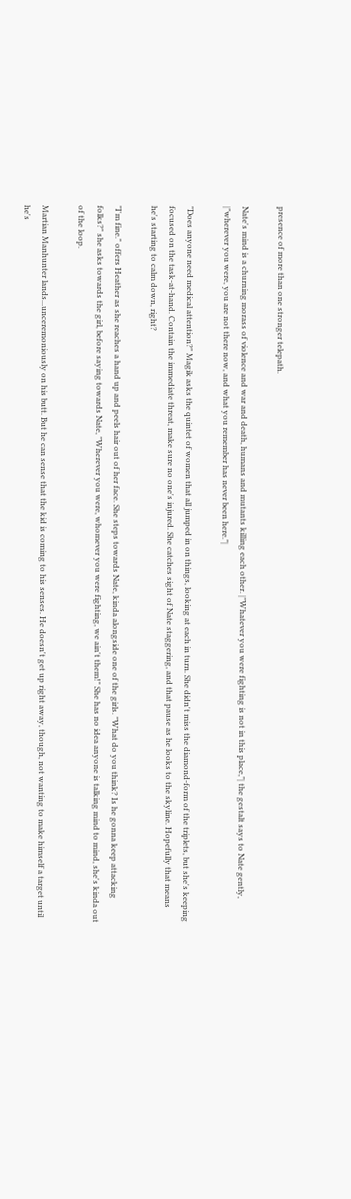presence of more than one stronger telepath.

Nate's mind is a churning morass of violence and war and death, humans and mutants killing each other. |"Whatever you were fighting is not in this place,"| the gestalt says to Nate gently, |"wherever you were, you are not there now, and what you remember has never been here."|

"Does anyone need medical attention?" Magik asks the quintet of women that all jumped in on things, looking at each in turn. She didn't miss the diamond-form of the triplets, but she's keeping focused on the task-at-hand. Contain the immediate threat, make sure no one's injured. She catches sight of Nate staggering, and that pause as he looks to the skyline. Hopefully that means he's starting to calm down, right?

"I'm fine." offers Heather as she reaches a hand up and peels hair out of her face. She steps towards Nate, kinda alongside one of the girls. "What do you think? Is he gonna keep attacking folks?" she asks towards the girl, before saying towards Nate, "Wherever you were, whomever you were fighting, we ain't them!" She has no idea anyone is talking mind to mind, she's kinda out of the loop.

Martian Manhunter lands...unceremoniously on his butt. But he can sense that the kid is coming to his senses. He doesn't get up right away, though, not wanting to make himself a target until he's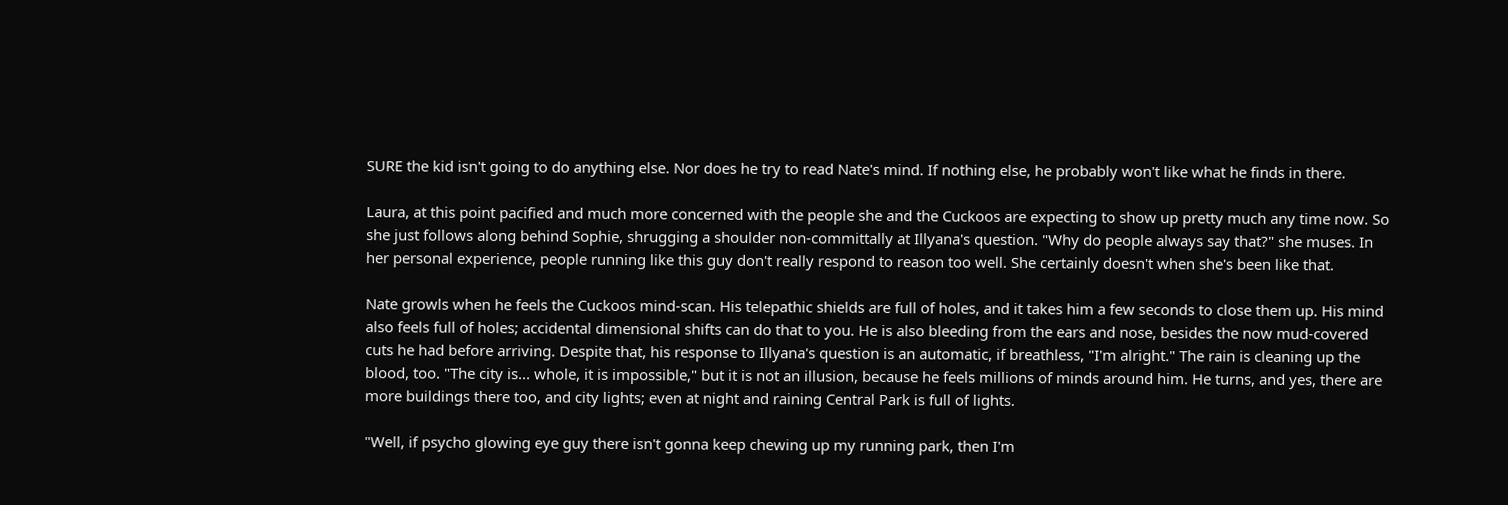SURE the kid isn't going to do anything else. Nor does he try to read Nate's mind. If nothing else, he probably won't like what he finds in there.

Laura, at this point pacified and much more concerned with the people she and the Cuckoos are expecting to show up pretty much any time now. So she just follows along behind Sophie, shrugging a shoulder non-committally at Illyana's question. "Why do people always say that?" she muses. In her personal experience, people running like this guy don't really respond to reason too well. She certainly doesn't when she's been like that.

Nate growls when he feels the Cuckoos mind-scan. His telepathic shields are full of holes, and it takes him a few seconds to close them up. His mind also feels full of holes; accidental dimensional shifts can do that to you. He is also bleeding from the ears and nose, besides the now mud-covered cuts he had before arriving. Despite that, his response to Illyana's question is an automatic, if breathless, "I'm alright." The rain is cleaning up the blood, too. "The city is... whole, it is impossible," but it is not an illusion, because he feels millions of minds around him. He turns, and yes, there are more buildings there too, and city lights; even at night and raining Central Park is full of lights.

"Well, if psycho glowing eye guy there isn't gonna keep chewing up my running park, then I'm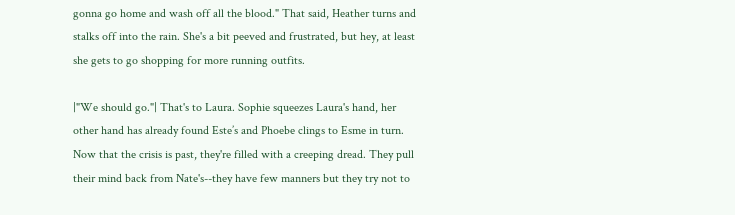gonna go home and wash off all the blood." That said, Heather turns and stalks off into the rain. She's a bit peeved and frustrated, but hey, at least she gets to go shopping for more running outfits.

|"We should go."| That's to Laura. Sophie squeezes Laura's hand, her other hand has already found Este’s and Phoebe clings to Esme in turn. Now that the crisis is past, they're filled with a creeping dread. They pull their mind back from Nate's--they have few manners but they try not to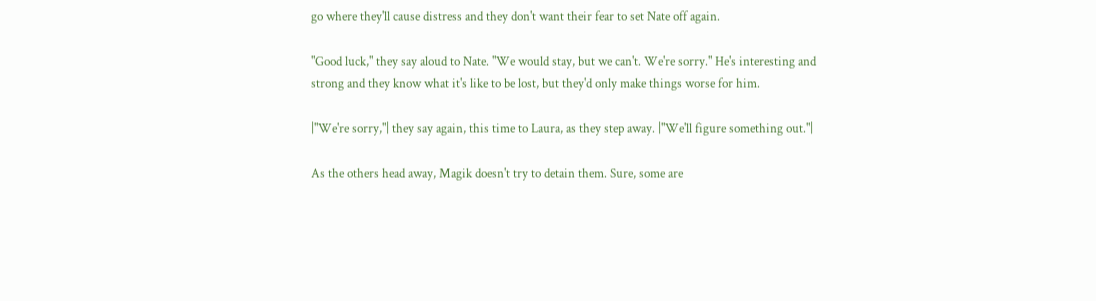go where they'll cause distress and they don't want their fear to set Nate off again.

"Good luck," they say aloud to Nate. "We would stay, but we can't. We're sorry." He's interesting and strong and they know what it's like to be lost, but they'd only make things worse for him.

|"We're sorry,"| they say again, this time to Laura, as they step away. |"We'll figure something out."|

As the others head away, Magik doesn't try to detain them. Sure, some are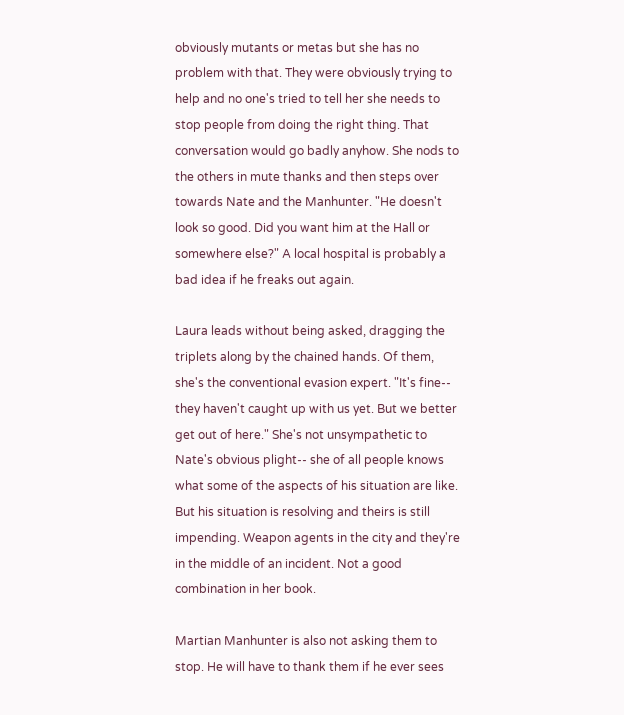obviously mutants or metas but she has no problem with that. They were obviously trying to help and no one's tried to tell her she needs to stop people from doing the right thing. That conversation would go badly anyhow. She nods to the others in mute thanks and then steps over towards Nate and the Manhunter. "He doesn't look so good. Did you want him at the Hall or somewhere else?" A local hospital is probably a bad idea if he freaks out again.

Laura leads without being asked, dragging the triplets along by the chained hands. Of them, she's the conventional evasion expert. "It's fine-- they haven't caught up with us yet. But we better get out of here." She's not unsympathetic to Nate's obvious plight-- she of all people knows what some of the aspects of his situation are like. But his situation is resolving and theirs is still impending. Weapon agents in the city and they're in the middle of an incident. Not a good combination in her book.

Martian Manhunter is also not asking them to stop. He will have to thank them if he ever sees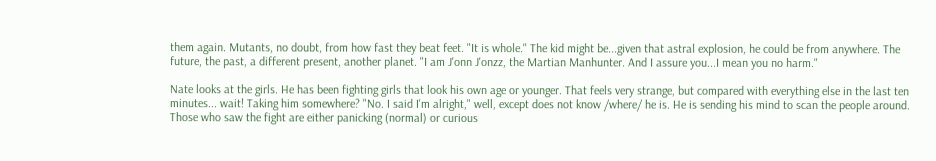them again. Mutants, no doubt, from how fast they beat feet. "It is whole." The kid might be...given that astral explosion, he could be from anywhere. The future, the past, a different present, another planet. "I am J'onn J'onzz, the Martian Manhunter. And I assure you...I mean you no harm."

Nate looks at the girls. He has been fighting girls that look his own age or younger. That feels very strange, but compared with everything else in the last ten minutes... wait! Taking him somewhere? "No. I said I'm alright," well, except does not know /where/ he is. He is sending his mind to scan the people around. Those who saw the fight are either panicking (normal) or curious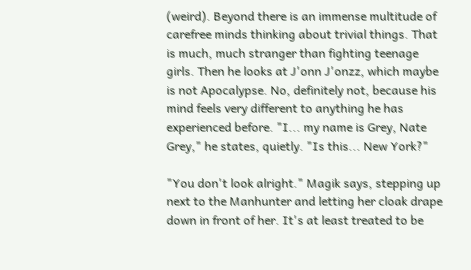(weird). Beyond there is an immense multitude of carefree minds thinking about trivial things. That is much, much stranger than fighting teenage girls. Then he looks at J'onn J'onzz, which maybe is not Apocalypse. No, definitely not, because his mind feels very different to anything he has experienced before. "I... my name is Grey, Nate Grey," he states, quietly. "Is this... New York?"

"You don't look alright." Magik says, stepping up next to the Manhunter and letting her cloak drape down in front of her. It's at least treated to be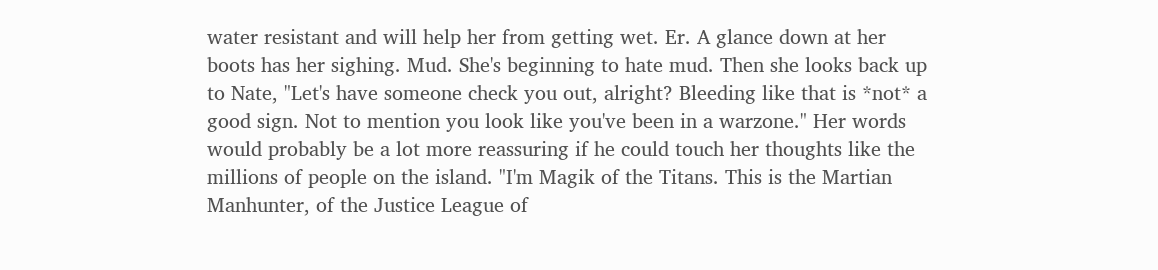water resistant and will help her from getting wet. Er. A glance down at her boots has her sighing. Mud. She's beginning to hate mud. Then she looks back up to Nate, "Let's have someone check you out, alright? Bleeding like that is *not* a good sign. Not to mention you look like you've been in a warzone." Her words would probably be a lot more reassuring if he could touch her thoughts like the millions of people on the island. "I'm Magik of the Titans. This is the Martian Manhunter, of the Justice League of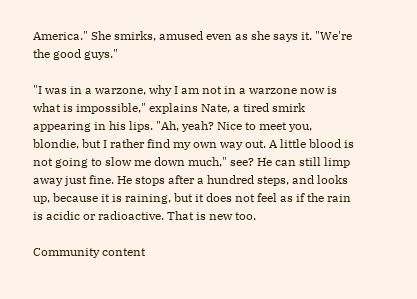America." She smirks, amused even as she says it. "We're the good guys."

"I was in a warzone, why I am not in a warzone now is what is impossible," explains Nate, a tired smirk appearing in his lips. "Ah, yeah? Nice to meet you, blondie, but I rather find my own way out. A little blood is not going to slow me down much," see? He can still limp away just fine. He stops after a hundred steps, and looks up, because it is raining, but it does not feel as if the rain is acidic or radioactive. That is new too.

Community content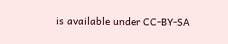is available under CC-BY-SA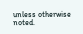unless otherwise noted.